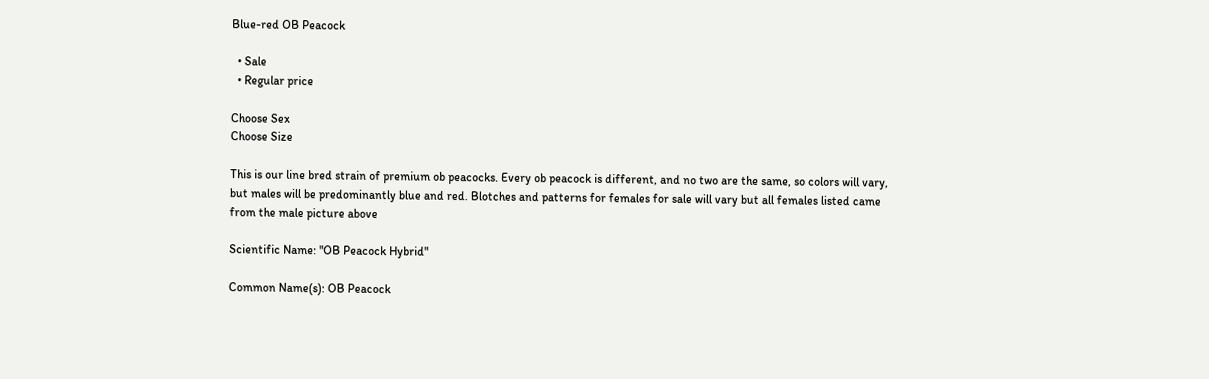Blue-red OB Peacock

  • Sale
  • Regular price

Choose Sex
Choose Size

This is our line bred strain of premium ob peacocks. Every ob peacock is different, and no two are the same, so colors will vary, but males will be predominantly blue and red. Blotches and patterns for females for sale will vary but all females listed came from the male picture above

Scientific Name: "OB Peacock Hybrid"

Common Name(s): OB Peacock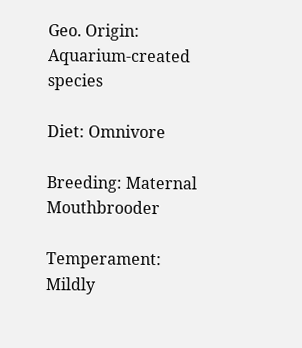Geo. Origin: Aquarium-created species

Diet: Omnivore

Breeding: Maternal Mouthbrooder

Temperament: Mildly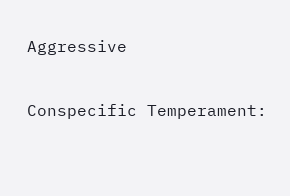Aggressive

Conspecific Temperament: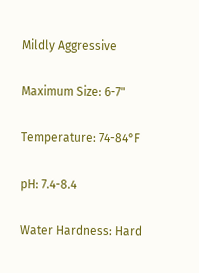Mildly Aggressive

Maximum Size: 6-7"

Temperature: 74-84°F

pH: 7.4-8.4

Water Hardness: Hard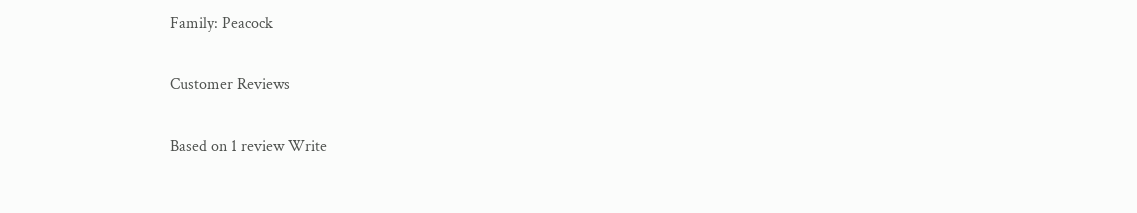Family: Peacock

Customer Reviews

Based on 1 review Write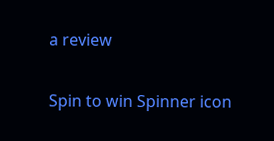a review

Spin to win Spinner icon